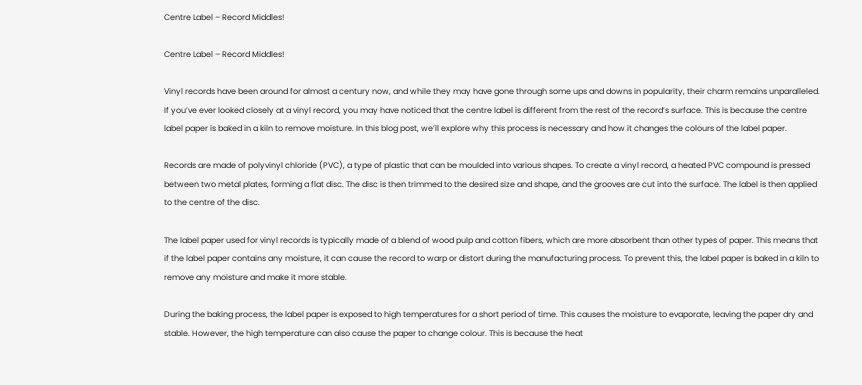Centre Label – Record Middles!

Centre Label – Record Middles!

Vinyl records have been around for almost a century now, and while they may have gone through some ups and downs in popularity, their charm remains unparalleled. If you’ve ever looked closely at a vinyl record, you may have noticed that the centre label is different from the rest of the record’s surface. This is because the centre label paper is baked in a kiln to remove moisture. In this blog post, we’ll explore why this process is necessary and how it changes the colours of the label paper.

Records are made of polyvinyl chloride (PVC), a type of plastic that can be moulded into various shapes. To create a vinyl record, a heated PVC compound is pressed between two metal plates, forming a flat disc. The disc is then trimmed to the desired size and shape, and the grooves are cut into the surface. The label is then applied to the centre of the disc.

The label paper used for vinyl records is typically made of a blend of wood pulp and cotton fibers, which are more absorbent than other types of paper. This means that if the label paper contains any moisture, it can cause the record to warp or distort during the manufacturing process. To prevent this, the label paper is baked in a kiln to remove any moisture and make it more stable.

During the baking process, the label paper is exposed to high temperatures for a short period of time. This causes the moisture to evaporate, leaving the paper dry and stable. However, the high temperature can also cause the paper to change colour. This is because the heat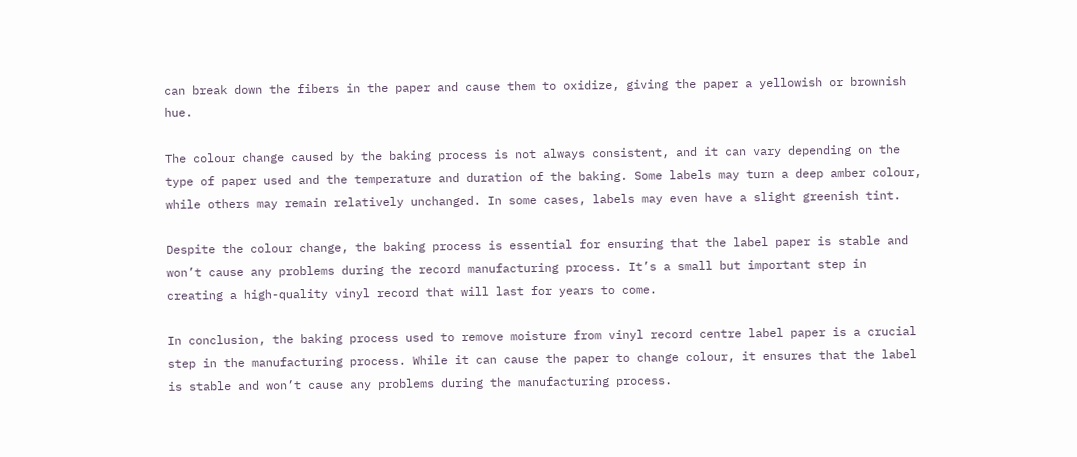can break down the fibers in the paper and cause them to oxidize, giving the paper a yellowish or brownish hue.

The colour change caused by the baking process is not always consistent, and it can vary depending on the type of paper used and the temperature and duration of the baking. Some labels may turn a deep amber colour, while others may remain relatively unchanged. In some cases, labels may even have a slight greenish tint.

Despite the colour change, the baking process is essential for ensuring that the label paper is stable and won’t cause any problems during the record manufacturing process. It’s a small but important step in creating a high-quality vinyl record that will last for years to come.

In conclusion, the baking process used to remove moisture from vinyl record centre label paper is a crucial step in the manufacturing process. While it can cause the paper to change colour, it ensures that the label is stable and won’t cause any problems during the manufacturing process.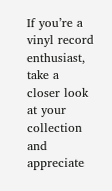If you’re a vinyl record enthusiast, take a closer look at your collection and appreciate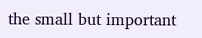the small but important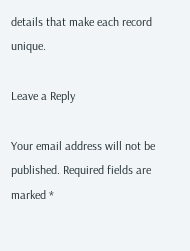details that make each record unique.

Leave a Reply

Your email address will not be published. Required fields are marked *